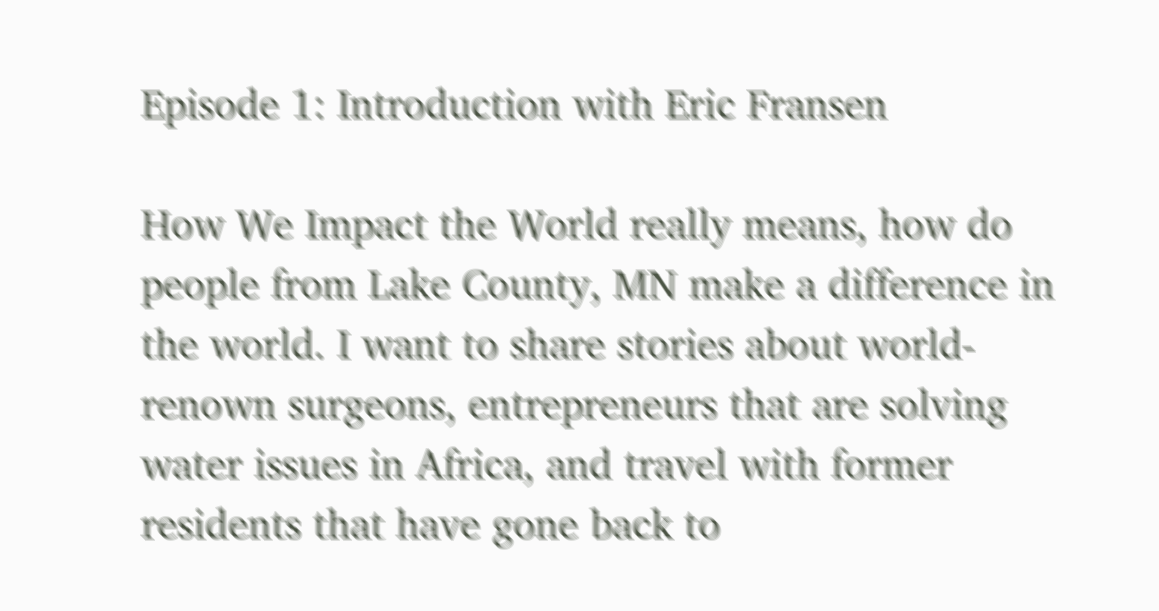Episode 1: Introduction with Eric Fransen

How We Impact the World really means, how do people from Lake County, MN make a difference in the world. I want to share stories about world-renown surgeons, entrepreneurs that are solving water issues in Africa, and travel with former residents that have gone back to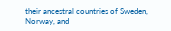their ancestral countries of Sweden, Norway, and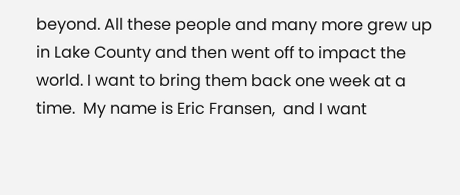beyond. All these people and many more grew up in Lake County and then went off to impact the world. I want to bring them back one week at a time.  My name is Eric Fransen,  and I want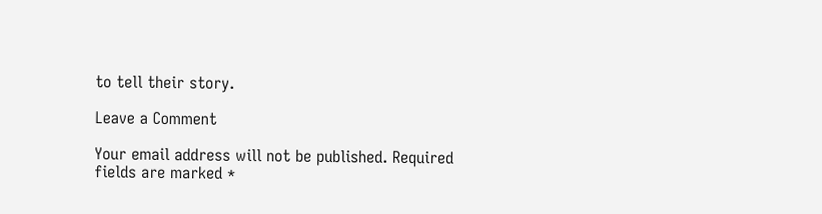to tell their story.

Leave a Comment

Your email address will not be published. Required fields are marked *